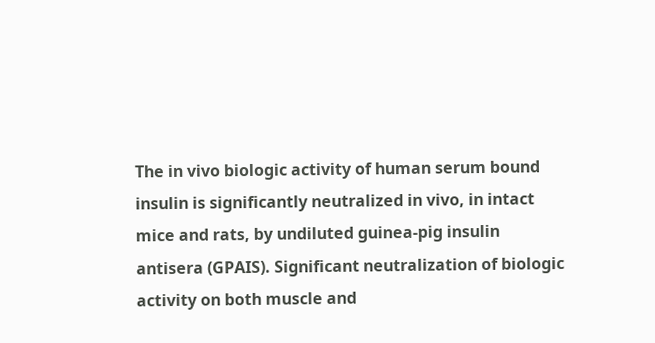The in vivo biologic activity of human serum bound insulin is significantly neutralized in vivo, in intact mice and rats, by undiluted guinea-pig insulin antisera (GPAIS). Significant neutralization of biologic activity on both muscle and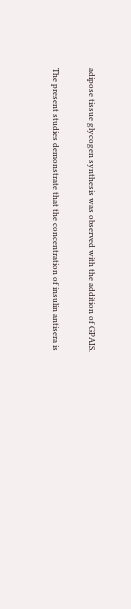adipose tissue glycogen synthesis was observed with the addition of GPAIS.

The present studies demonstrate that the concentration of insulin antisera is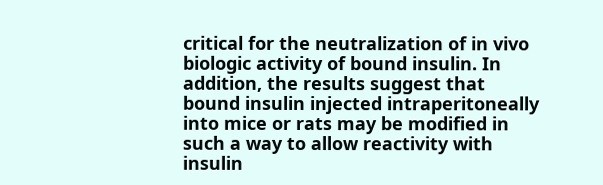critical for the neutralization of in vivo biologic activity of bound insulin. In addition, the results suggest that bound insulin injected intraperitoneally into mice or rats may be modified in such a way to allow reactivity with insulin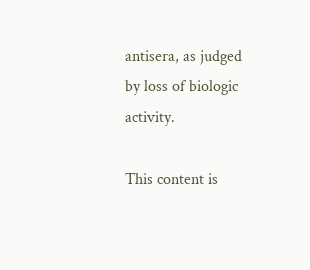antisera, as judged by loss of biologic activity.

This content is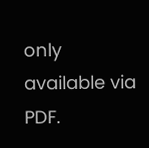only available via PDF.